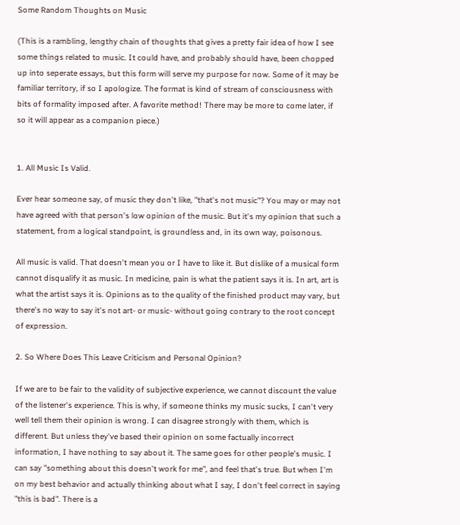Some Random Thoughts on Music

(This is a rambling, lengthy chain of thoughts that gives a pretty fair idea of how I see some things related to music. It could have, and probably should have, been chopped up into seperate essays, but this form will serve my purpose for now. Some of it may be familiar territory, if so I apologize. The format is kind of stream of consciousness with bits of formality imposed after. A favorite method! There may be more to come later, if so it will appear as a companion piece.)


1. All Music Is Valid.

Ever hear someone say, of music they don't like, "that's not music"? You may or may not have agreed with that person's low opinion of the music. But it's my opinion that such a statement, from a logical standpoint, is groundless and, in its own way, poisonous.

All music is valid. That doesn't mean you or I have to like it. But dislike of a musical form cannot disqualify it as music. In medicine, pain is what the patient says it is. In art, art is what the artist says it is. Opinions as to the quality of the finished product may vary, but there's no way to say it's not art- or music- without going contrary to the root concept of expression.

2. So Where Does This Leave Criticism and Personal Opinion?

If we are to be fair to the validity of subjective experience, we cannot discount the value of the listener's experience. This is why, if someone thinks my music sucks, I can't very well tell them their opinion is wrong. I can disagree strongly with them, which is different. But unless they've based their opinion on some factually incorrect information, I have nothing to say about it. The same goes for other people's music. I can say "something about this doesn't work for me", and feel that's true. But when I'm on my best behavior and actually thinking about what I say, I don't feel correct in saying "this is bad". There is a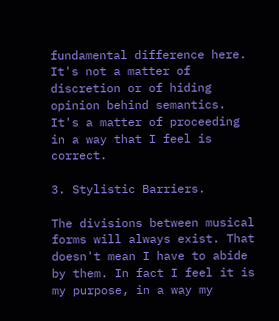fundamental difference here. It's not a matter of discretion or of hiding opinion behind semantics. It's a matter of proceeding in a way that I feel is correct.

3. Stylistic Barriers.

The divisions between musical forms will always exist. That doesn't mean I have to abide by them. In fact I feel it is my purpose, in a way my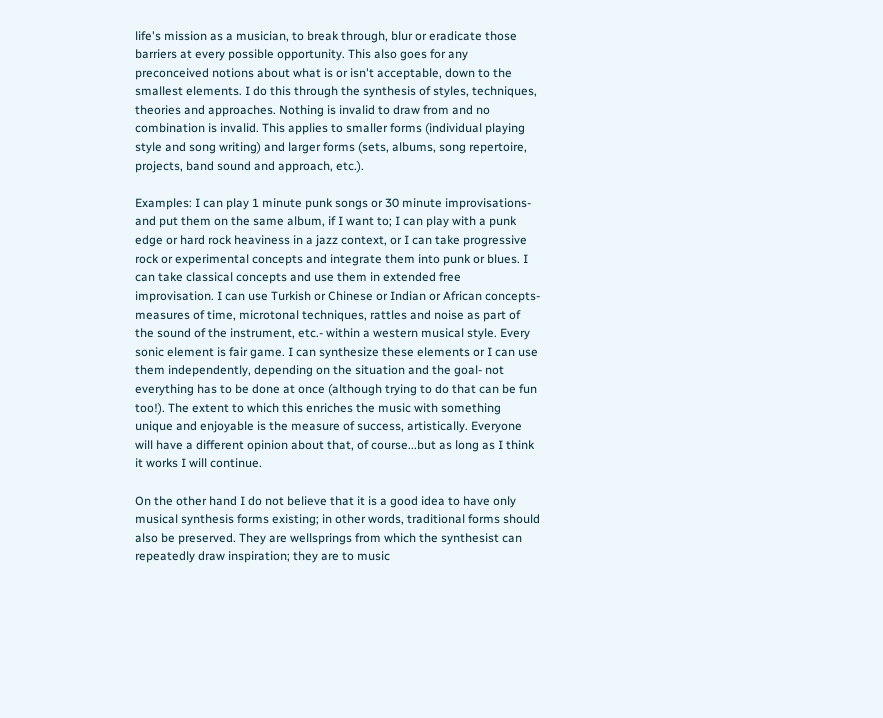life's mission as a musician, to break through, blur or eradicate those barriers at every possible opportunity. This also goes for any preconceived notions about what is or isn't acceptable, down to the smallest elements. I do this through the synthesis of styles, techniques, theories and approaches. Nothing is invalid to draw from and no combination is invalid. This applies to smaller forms (individual playing style and song writing) and larger forms (sets, albums, song repertoire, projects, band sound and approach, etc.).

Examples: I can play 1 minute punk songs or 30 minute improvisations- and put them on the same album, if I want to; I can play with a punk edge or hard rock heaviness in a jazz context, or I can take progressive rock or experimental concepts and integrate them into punk or blues. I can take classical concepts and use them in extended free improvisation. I can use Turkish or Chinese or Indian or African concepts- measures of time, microtonal techniques, rattles and noise as part of the sound of the instrument, etc.- within a western musical style. Every sonic element is fair game. I can synthesize these elements or I can use them independently, depending on the situation and the goal- not everything has to be done at once (although trying to do that can be fun too!). The extent to which this enriches the music with something unique and enjoyable is the measure of success, artistically. Everyone will have a different opinion about that, of course...but as long as I think it works I will continue.

On the other hand I do not believe that it is a good idea to have only musical synthesis forms existing; in other words, traditional forms should also be preserved. They are wellsprings from which the synthesist can repeatedly draw inspiration; they are to music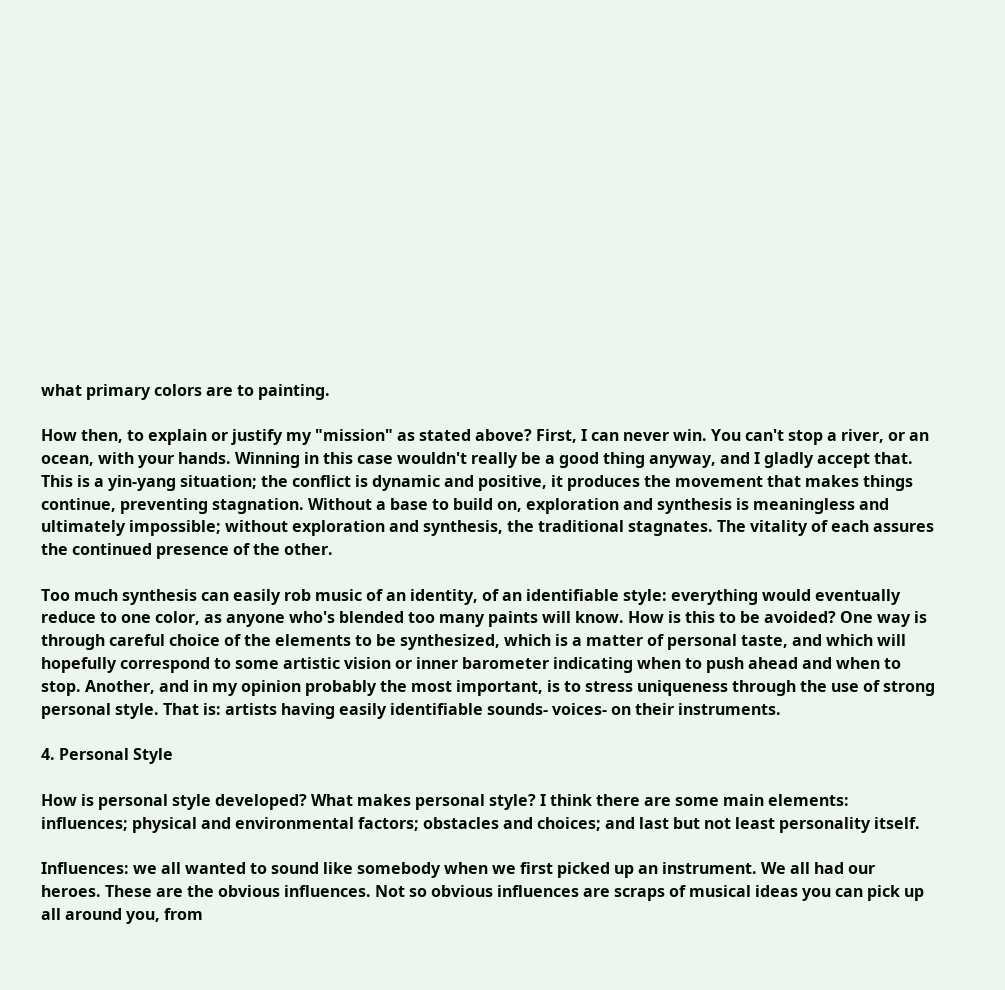what primary colors are to painting.

How then, to explain or justify my "mission" as stated above? First, I can never win. You can't stop a river, or an ocean, with your hands. Winning in this case wouldn't really be a good thing anyway, and I gladly accept that. This is a yin-yang situation; the conflict is dynamic and positive, it produces the movement that makes things continue, preventing stagnation. Without a base to build on, exploration and synthesis is meaningless and ultimately impossible; without exploration and synthesis, the traditional stagnates. The vitality of each assures the continued presence of the other.

Too much synthesis can easily rob music of an identity, of an identifiable style: everything would eventually reduce to one color, as anyone who's blended too many paints will know. How is this to be avoided? One way is through careful choice of the elements to be synthesized, which is a matter of personal taste, and which will hopefully correspond to some artistic vision or inner barometer indicating when to push ahead and when to stop. Another, and in my opinion probably the most important, is to stress uniqueness through the use of strong personal style. That is: artists having easily identifiable sounds- voices- on their instruments.

4. Personal Style

How is personal style developed? What makes personal style? I think there are some main elements: influences; physical and environmental factors; obstacles and choices; and last but not least personality itself.

Influences: we all wanted to sound like somebody when we first picked up an instrument. We all had our heroes. These are the obvious influences. Not so obvious influences are scraps of musical ideas you can pick up all around you, from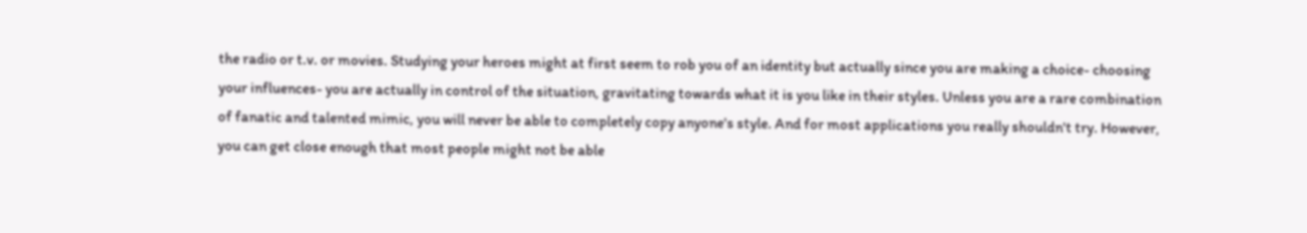the radio or t.v. or movies. Studying your heroes might at first seem to rob you of an identity but actually since you are making a choice- choosing your influences- you are actually in control of the situation, gravitating towards what it is you like in their styles. Unless you are a rare combination of fanatic and talented mimic, you will never be able to completely copy anyone's style. And for most applications you really shouldn't try. However, you can get close enough that most people might not be able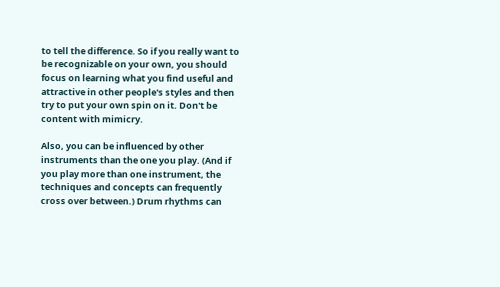to tell the difference. So if you really want to be recognizable on your own, you should focus on learning what you find useful and attractive in other people's styles and then try to put your own spin on it. Don't be content with mimicry.

Also, you can be influenced by other instruments than the one you play. (And if you play more than one instrument, the techniques and concepts can frequently cross over between.) Drum rhythms can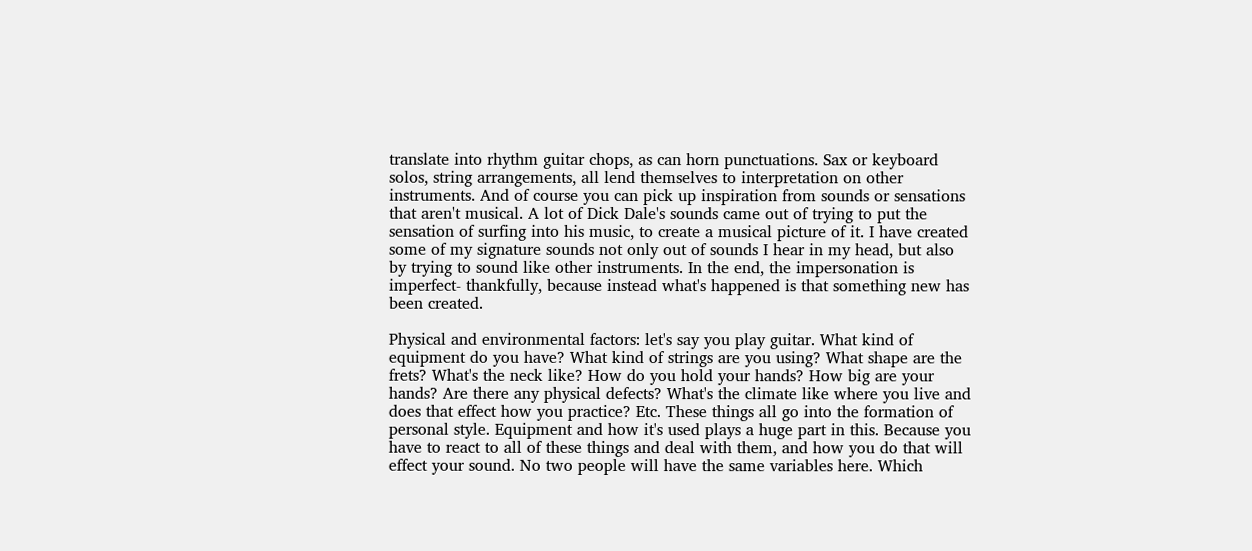translate into rhythm guitar chops, as can horn punctuations. Sax or keyboard solos, string arrangements, all lend themselves to interpretation on other instruments. And of course you can pick up inspiration from sounds or sensations that aren't musical. A lot of Dick Dale's sounds came out of trying to put the sensation of surfing into his music, to create a musical picture of it. I have created some of my signature sounds not only out of sounds I hear in my head, but also by trying to sound like other instruments. In the end, the impersonation is imperfect- thankfully, because instead what's happened is that something new has been created.

Physical and environmental factors: let's say you play guitar. What kind of equipment do you have? What kind of strings are you using? What shape are the frets? What's the neck like? How do you hold your hands? How big are your hands? Are there any physical defects? What's the climate like where you live and does that effect how you practice? Etc. These things all go into the formation of personal style. Equipment and how it's used plays a huge part in this. Because you have to react to all of these things and deal with them, and how you do that will effect your sound. No two people will have the same variables here. Which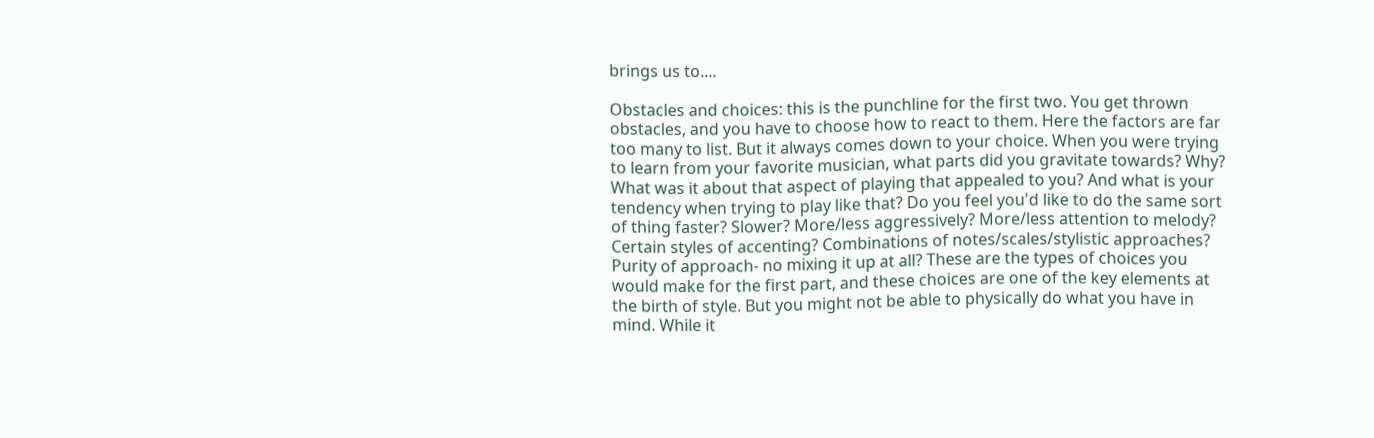brings us to....

Obstacles and choices: this is the punchline for the first two. You get thrown obstacles, and you have to choose how to react to them. Here the factors are far too many to list. But it always comes down to your choice. When you were trying to learn from your favorite musician, what parts did you gravitate towards? Why? What was it about that aspect of playing that appealed to you? And what is your tendency when trying to play like that? Do you feel you'd like to do the same sort of thing faster? Slower? More/less aggressively? More/less attention to melody? Certain styles of accenting? Combinations of notes/scales/stylistic approaches? Purity of approach- no mixing it up at all? These are the types of choices you would make for the first part, and these choices are one of the key elements at the birth of style. But you might not be able to physically do what you have in mind. While it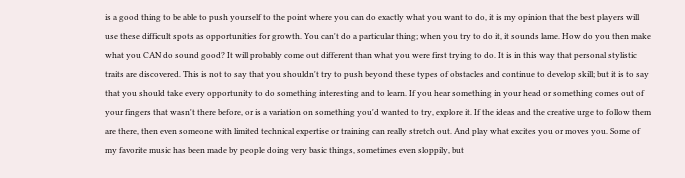is a good thing to be able to push yourself to the point where you can do exactly what you want to do, it is my opinion that the best players will use these difficult spots as opportunities for growth. You can't do a particular thing; when you try to do it, it sounds lame. How do you then make what you CAN do sound good? It will probably come out different than what you were first trying to do. It is in this way that personal stylistic traits are discovered. This is not to say that you shouldn't try to push beyond these types of obstacles and continue to develop skill; but it is to say that you should take every opportunity to do something interesting and to learn. If you hear something in your head or something comes out of your fingers that wasn't there before, or is a variation on something you'd wanted to try, explore it. If the ideas and the creative urge to follow them are there, then even someone with limited technical expertise or training can really stretch out. And play what excites you or moves you. Some of my favorite music has been made by people doing very basic things, sometimes even sloppily, but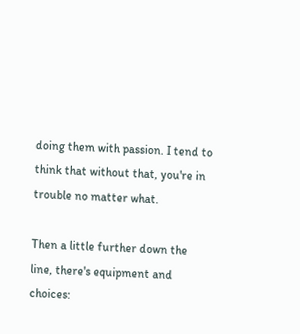doing them with passion. I tend to think that without that, you're in trouble no matter what.

Then a little further down the line, there's equipment and choices: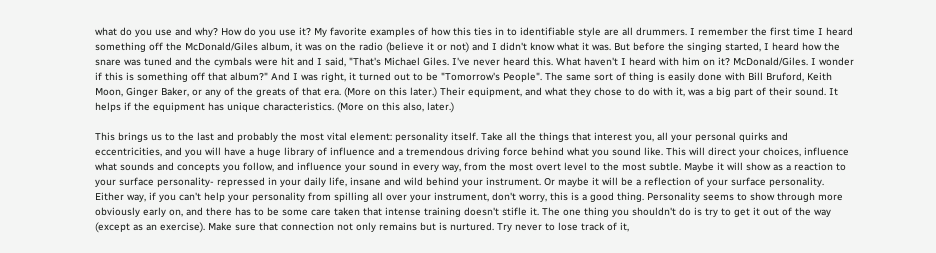what do you use and why? How do you use it? My favorite examples of how this ties in to identifiable style are all drummers. I remember the first time I heard something off the McDonald/Giles album, it was on the radio (believe it or not) and I didn't know what it was. But before the singing started, I heard how the snare was tuned and the cymbals were hit and I said, "That's Michael Giles. I've never heard this. What haven't I heard with him on it? McDonald/Giles. I wonder if this is something off that album?" And I was right, it turned out to be "Tomorrow's People". The same sort of thing is easily done with Bill Bruford, Keith Moon, Ginger Baker, or any of the greats of that era. (More on this later.) Their equipment, and what they chose to do with it, was a big part of their sound. It helps if the equipment has unique characteristics. (More on this also, later.)

This brings us to the last and probably the most vital element: personality itself. Take all the things that interest you, all your personal quirks and eccentricities, and you will have a huge library of influence and a tremendous driving force behind what you sound like. This will direct your choices, influence what sounds and concepts you follow, and influence your sound in every way, from the most overt level to the most subtle. Maybe it will show as a reaction to your surface personality- repressed in your daily life, insane and wild behind your instrument. Or maybe it will be a reflection of your surface personality. Either way, if you can't help your personality from spilling all over your instrument, don't worry, this is a good thing. Personality seems to show through more obviously early on, and there has to be some care taken that intense training doesn't stifle it. The one thing you shouldn't do is try to get it out of the way (except as an exercise). Make sure that connection not only remains but is nurtured. Try never to lose track of it,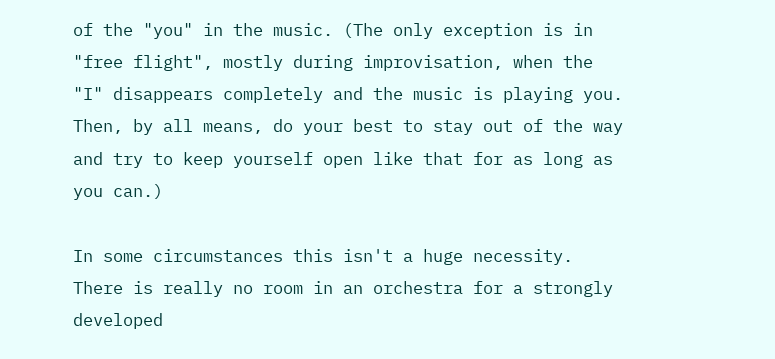of the "you" in the music. (The only exception is in "free flight", mostly during improvisation, when the "I" disappears completely and the music is playing you. Then, by all means, do your best to stay out of the way and try to keep yourself open like that for as long as you can.)

In some circumstances this isn't a huge necessity. There is really no room in an orchestra for a strongly developed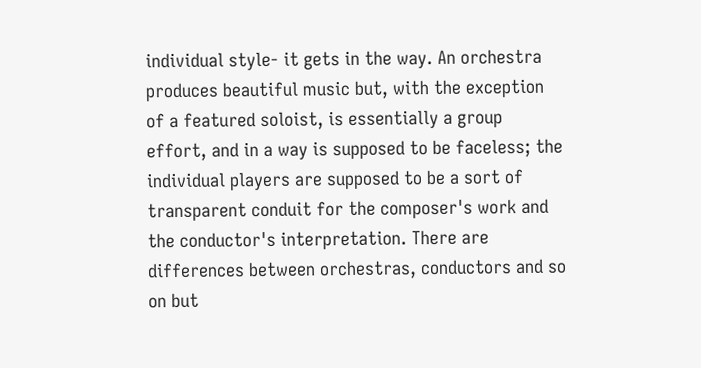individual style- it gets in the way. An orchestra produces beautiful music but, with the exception of a featured soloist, is essentially a group effort, and in a way is supposed to be faceless; the individual players are supposed to be a sort of transparent conduit for the composer's work and the conductor's interpretation. There are differences between orchestras, conductors and so on but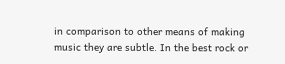in comparison to other means of making music they are subtle. In the best rock or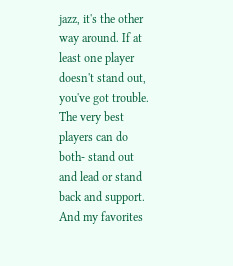jazz, it's the other way around. If at least one player doesn't stand out, you've got trouble. The very best players can do both- stand out and lead or stand back and support. And my favorites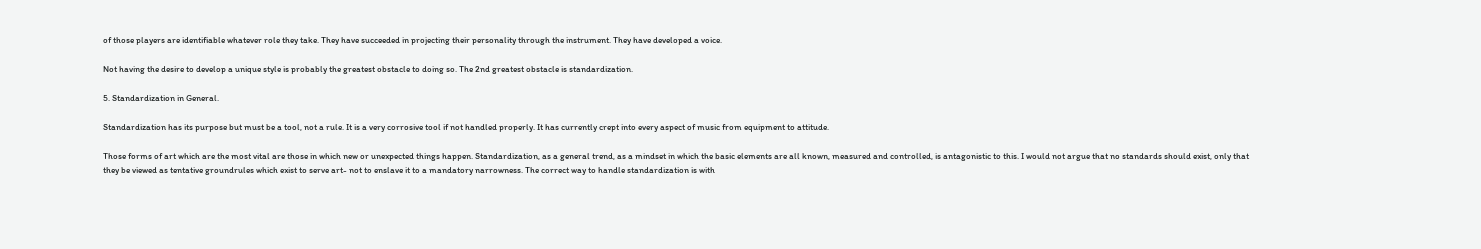of those players are identifiable whatever role they take. They have succeeded in projecting their personality through the instrument. They have developed a voice.

Not having the desire to develop a unique style is probably the greatest obstacle to doing so. The 2nd greatest obstacle is standardization.

5. Standardization in General.

Standardization has its purpose but must be a tool, not a rule. It is a very corrosive tool if not handled properly. It has currently crept into every aspect of music from equipment to attitude.

Those forms of art which are the most vital are those in which new or unexpected things happen. Standardization, as a general trend, as a mindset in which the basic elements are all known, measured and controlled, is antagonistic to this. I would not argue that no standards should exist, only that they be viewed as tentative groundrules which exist to serve art- not to enslave it to a mandatory narrowness. The correct way to handle standardization is with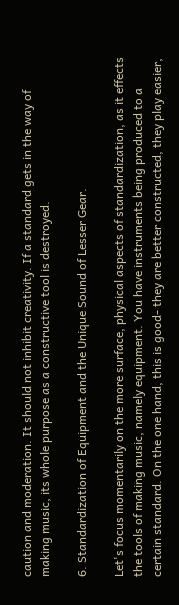caution and moderation. It should not inhibit creativity. If a standard gets in the way of making music, its whole purpose as a constructive tool is destroyed.

6. Standardization of Equipment and the Unique Sound of Lesser Gear.

Let's focus momentarily on the more surface, physical aspects of standardization, as it effects the tools of making music, namely equipment. You have instruments being produced to a certain standard. On the one hand, this is good- they are better constructed, they play easier,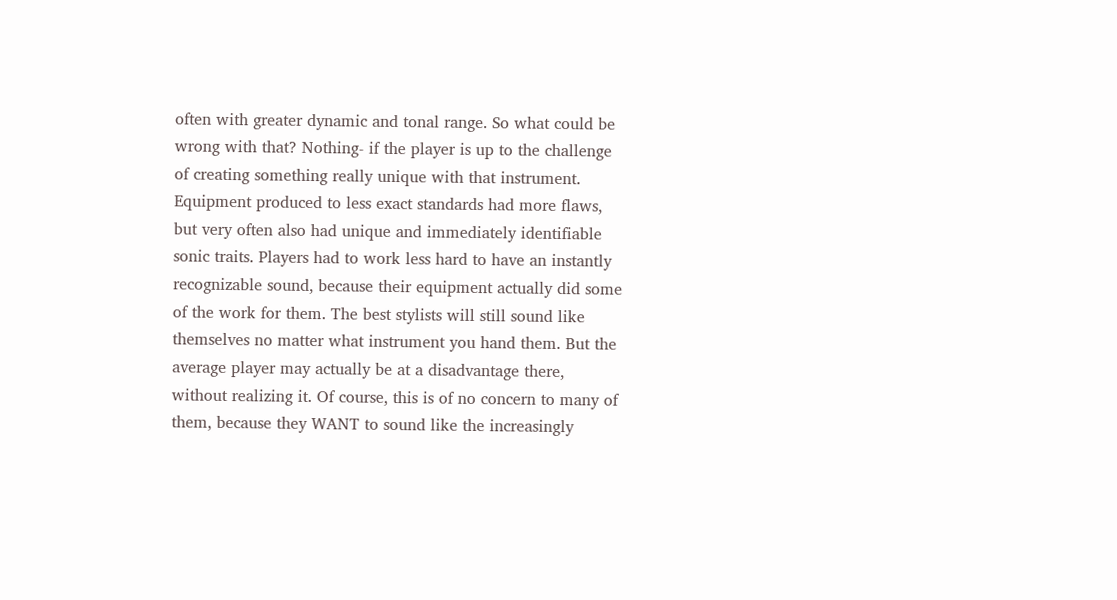often with greater dynamic and tonal range. So what could be wrong with that? Nothing- if the player is up to the challenge of creating something really unique with that instrument. Equipment produced to less exact standards had more flaws, but very often also had unique and immediately identifiable sonic traits. Players had to work less hard to have an instantly recognizable sound, because their equipment actually did some of the work for them. The best stylists will still sound like themselves no matter what instrument you hand them. But the average player may actually be at a disadvantage there, without realizing it. Of course, this is of no concern to many of them, because they WANT to sound like the increasingly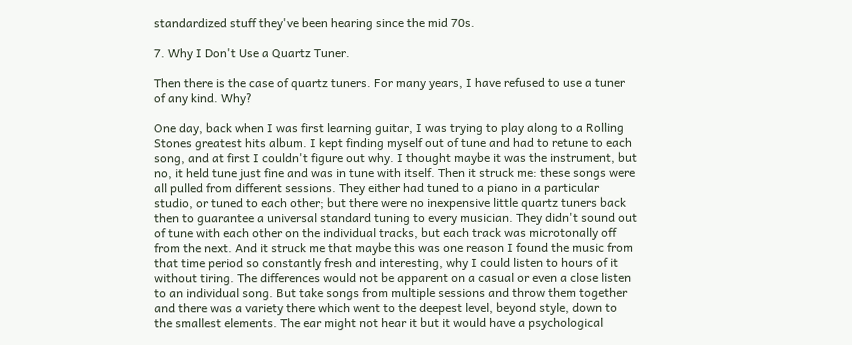standardized stuff they've been hearing since the mid 70s.

7. Why I Don't Use a Quartz Tuner.

Then there is the case of quartz tuners. For many years, I have refused to use a tuner of any kind. Why?

One day, back when I was first learning guitar, I was trying to play along to a Rolling Stones greatest hits album. I kept finding myself out of tune and had to retune to each song, and at first I couldn't figure out why. I thought maybe it was the instrument, but no, it held tune just fine and was in tune with itself. Then it struck me: these songs were all pulled from different sessions. They either had tuned to a piano in a particular studio, or tuned to each other; but there were no inexpensive little quartz tuners back then to guarantee a universal standard tuning to every musician. They didn't sound out of tune with each other on the individual tracks, but each track was microtonally off from the next. And it struck me that maybe this was one reason I found the music from that time period so constantly fresh and interesting, why I could listen to hours of it without tiring. The differences would not be apparent on a casual or even a close listen to an individual song. But take songs from multiple sessions and throw them together and there was a variety there which went to the deepest level, beyond style, down to the smallest elements. The ear might not hear it but it would have a psychological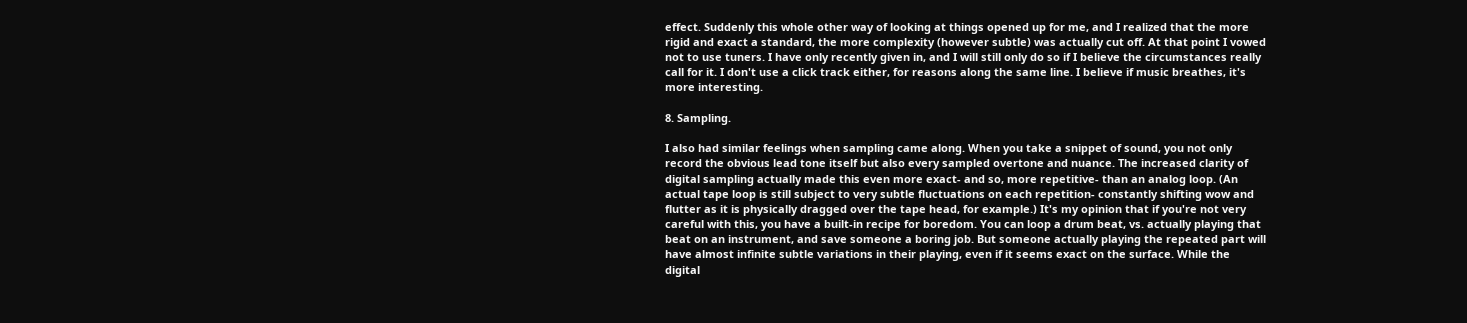effect. Suddenly this whole other way of looking at things opened up for me, and I realized that the more rigid and exact a standard, the more complexity (however subtle) was actually cut off. At that point I vowed not to use tuners. I have only recently given in, and I will still only do so if I believe the circumstances really call for it. I don't use a click track either, for reasons along the same line. I believe if music breathes, it's more interesting.

8. Sampling.

I also had similar feelings when sampling came along. When you take a snippet of sound, you not only record the obvious lead tone itself but also every sampled overtone and nuance. The increased clarity of digital sampling actually made this even more exact- and so, more repetitive- than an analog loop. (An actual tape loop is still subject to very subtle fluctuations on each repetition- constantly shifting wow and flutter as it is physically dragged over the tape head, for example.) It's my opinion that if you're not very careful with this, you have a built-in recipe for boredom. You can loop a drum beat, vs. actually playing that beat on an instrument, and save someone a boring job. But someone actually playing the repeated part will have almost infinite subtle variations in their playing, even if it seems exact on the surface. While the digital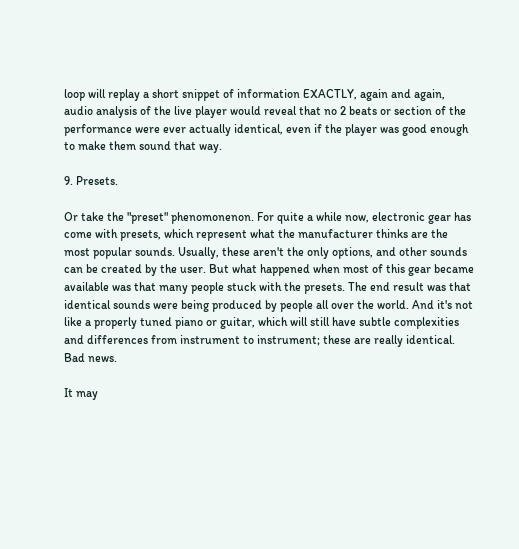loop will replay a short snippet of information EXACTLY, again and again, audio analysis of the live player would reveal that no 2 beats or section of the performance were ever actually identical, even if the player was good enough to make them sound that way.

9. Presets.

Or take the "preset" phenomonenon. For quite a while now, electronic gear has come with presets, which represent what the manufacturer thinks are the most popular sounds. Usually, these aren't the only options, and other sounds can be created by the user. But what happened when most of this gear became available was that many people stuck with the presets. The end result was that identical sounds were being produced by people all over the world. And it's not like a properly tuned piano or guitar, which will still have subtle complexities and differences from instrument to instrument; these are really identical. Bad news.

It may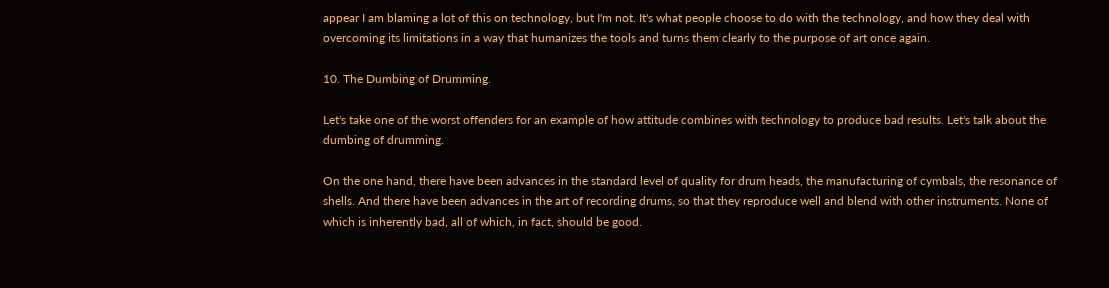appear I am blaming a lot of this on technology, but I'm not. It's what people choose to do with the technology, and how they deal with overcoming its limitations in a way that humanizes the tools and turns them clearly to the purpose of art once again.

10. The Dumbing of Drumming.

Let's take one of the worst offenders for an example of how attitude combines with technology to produce bad results. Let's talk about the dumbing of drumming.

On the one hand, there have been advances in the standard level of quality for drum heads, the manufacturing of cymbals, the resonance of shells. And there have been advances in the art of recording drums, so that they reproduce well and blend with other instruments. None of which is inherently bad, all of which, in fact, should be good.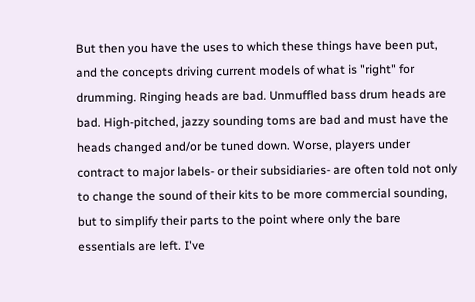But then you have the uses to which these things have been put, and the concepts driving current models of what is "right" for drumming. Ringing heads are bad. Unmuffled bass drum heads are bad. High-pitched, jazzy sounding toms are bad and must have the heads changed and/or be tuned down. Worse, players under contract to major labels- or their subsidiaries- are often told not only to change the sound of their kits to be more commercial sounding, but to simplify their parts to the point where only the bare essentials are left. I've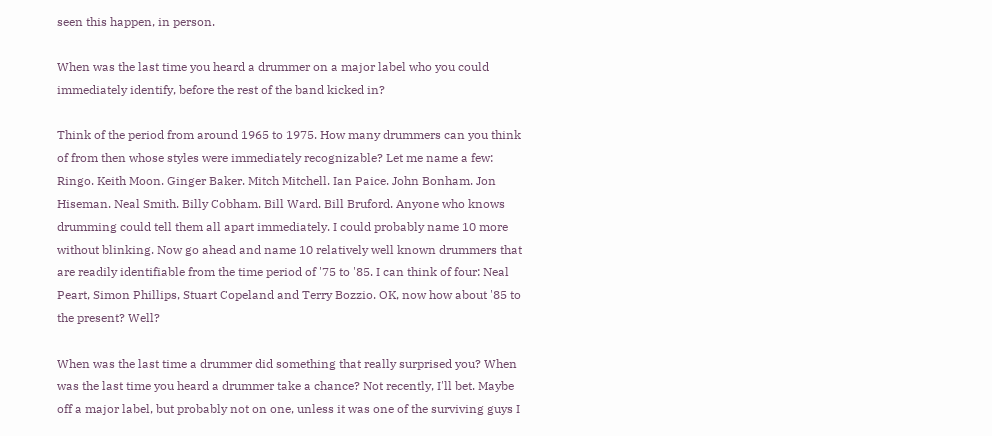seen this happen, in person.

When was the last time you heard a drummer on a major label who you could immediately identify, before the rest of the band kicked in?

Think of the period from around 1965 to 1975. How many drummers can you think of from then whose styles were immediately recognizable? Let me name a few: Ringo. Keith Moon. Ginger Baker. Mitch Mitchell. Ian Paice. John Bonham. Jon Hiseman. Neal Smith. Billy Cobham. Bill Ward. Bill Bruford. Anyone who knows drumming could tell them all apart immediately. I could probably name 10 more without blinking. Now go ahead and name 10 relatively well known drummers that are readily identifiable from the time period of '75 to '85. I can think of four: Neal Peart, Simon Phillips, Stuart Copeland and Terry Bozzio. OK, now how about '85 to the present? Well?

When was the last time a drummer did something that really surprised you? When was the last time you heard a drummer take a chance? Not recently, I'll bet. Maybe off a major label, but probably not on one, unless it was one of the surviving guys I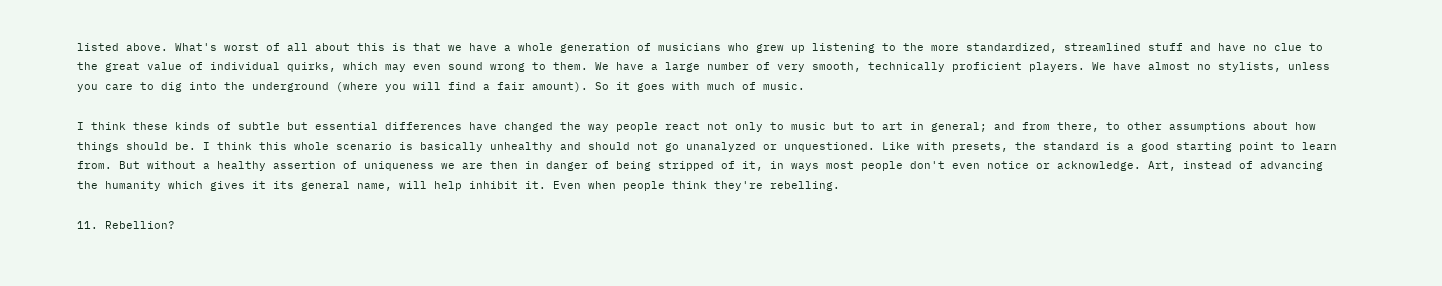listed above. What's worst of all about this is that we have a whole generation of musicians who grew up listening to the more standardized, streamlined stuff and have no clue to the great value of individual quirks, which may even sound wrong to them. We have a large number of very smooth, technically proficient players. We have almost no stylists, unless you care to dig into the underground (where you will find a fair amount). So it goes with much of music.

I think these kinds of subtle but essential differences have changed the way people react not only to music but to art in general; and from there, to other assumptions about how things should be. I think this whole scenario is basically unhealthy and should not go unanalyzed or unquestioned. Like with presets, the standard is a good starting point to learn from. But without a healthy assertion of uniqueness we are then in danger of being stripped of it, in ways most people don't even notice or acknowledge. Art, instead of advancing the humanity which gives it its general name, will help inhibit it. Even when people think they're rebelling.

11. Rebellion?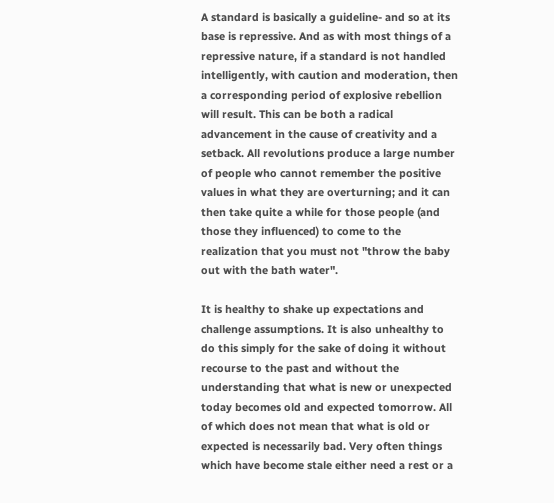A standard is basically a guideline- and so at its base is repressive. And as with most things of a repressive nature, if a standard is not handled intelligently, with caution and moderation, then a corresponding period of explosive rebellion will result. This can be both a radical advancement in the cause of creativity and a setback. All revolutions produce a large number of people who cannot remember the positive values in what they are overturning; and it can then take quite a while for those people (and those they influenced) to come to the realization that you must not "throw the baby out with the bath water".

It is healthy to shake up expectations and challenge assumptions. It is also unhealthy to do this simply for the sake of doing it without recourse to the past and without the understanding that what is new or unexpected today becomes old and expected tomorrow. All of which does not mean that what is old or expected is necessarily bad. Very often things which have become stale either need a rest or a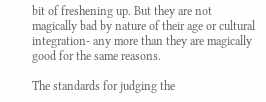bit of freshening up. But they are not magically bad by nature of their age or cultural integration- any more than they are magically good for the same reasons.

The standards for judging the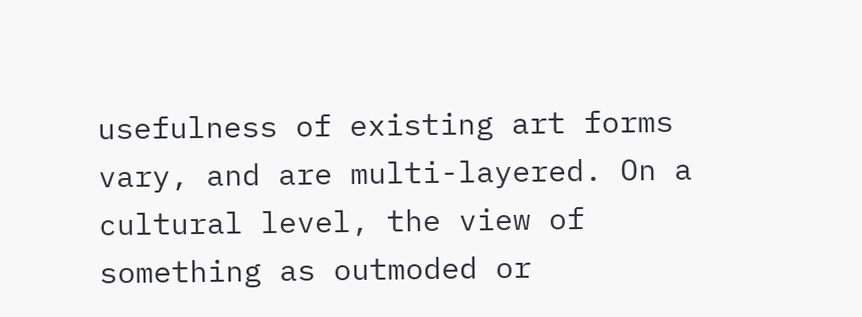usefulness of existing art forms vary, and are multi-layered. On a cultural level, the view of something as outmoded or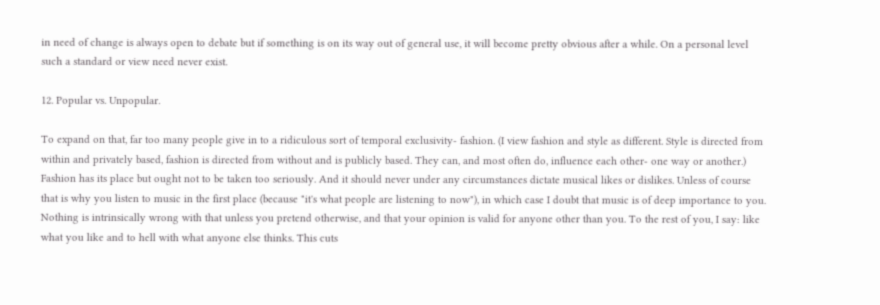in need of change is always open to debate but if something is on its way out of general use, it will become pretty obvious after a while. On a personal level such a standard or view need never exist.

12. Popular vs. Unpopular.

To expand on that, far too many people give in to a ridiculous sort of temporal exclusivity- fashion. (I view fashion and style as different. Style is directed from within and privately based, fashion is directed from without and is publicly based. They can, and most often do, influence each other- one way or another.) Fashion has its place but ought not to be taken too seriously. And it should never under any circumstances dictate musical likes or dislikes. Unless of course that is why you listen to music in the first place (because "it's what people are listening to now"), in which case I doubt that music is of deep importance to you. Nothing is intrinsically wrong with that unless you pretend otherwise, and that your opinion is valid for anyone other than you. To the rest of you, I say: like what you like and to hell with what anyone else thinks. This cuts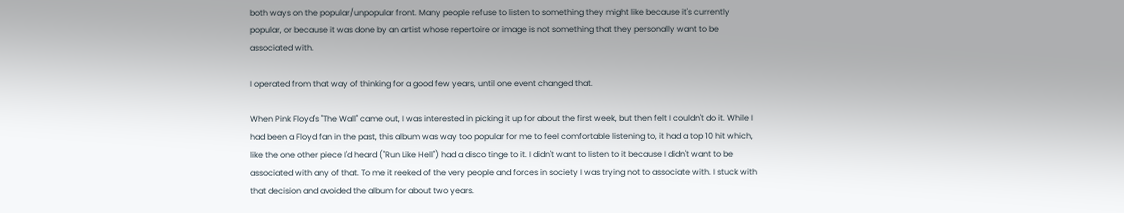both ways on the popular/unpopular front. Many people refuse to listen to something they might like because it's currently popular, or because it was done by an artist whose repertoire or image is not something that they personally want to be associated with.

I operated from that way of thinking for a good few years, until one event changed that.

When Pink Floyd's "The Wall" came out, I was interested in picking it up for about the first week, but then felt I couldn't do it. While I had been a Floyd fan in the past, this album was way too popular for me to feel comfortable listening to, it had a top 10 hit which, like the one other piece I'd heard ("Run Like Hell") had a disco tinge to it. I didn't want to listen to it because I didn't want to be associated with any of that. To me it reeked of the very people and forces in society I was trying not to associate with. I stuck with that decision and avoided the album for about two years.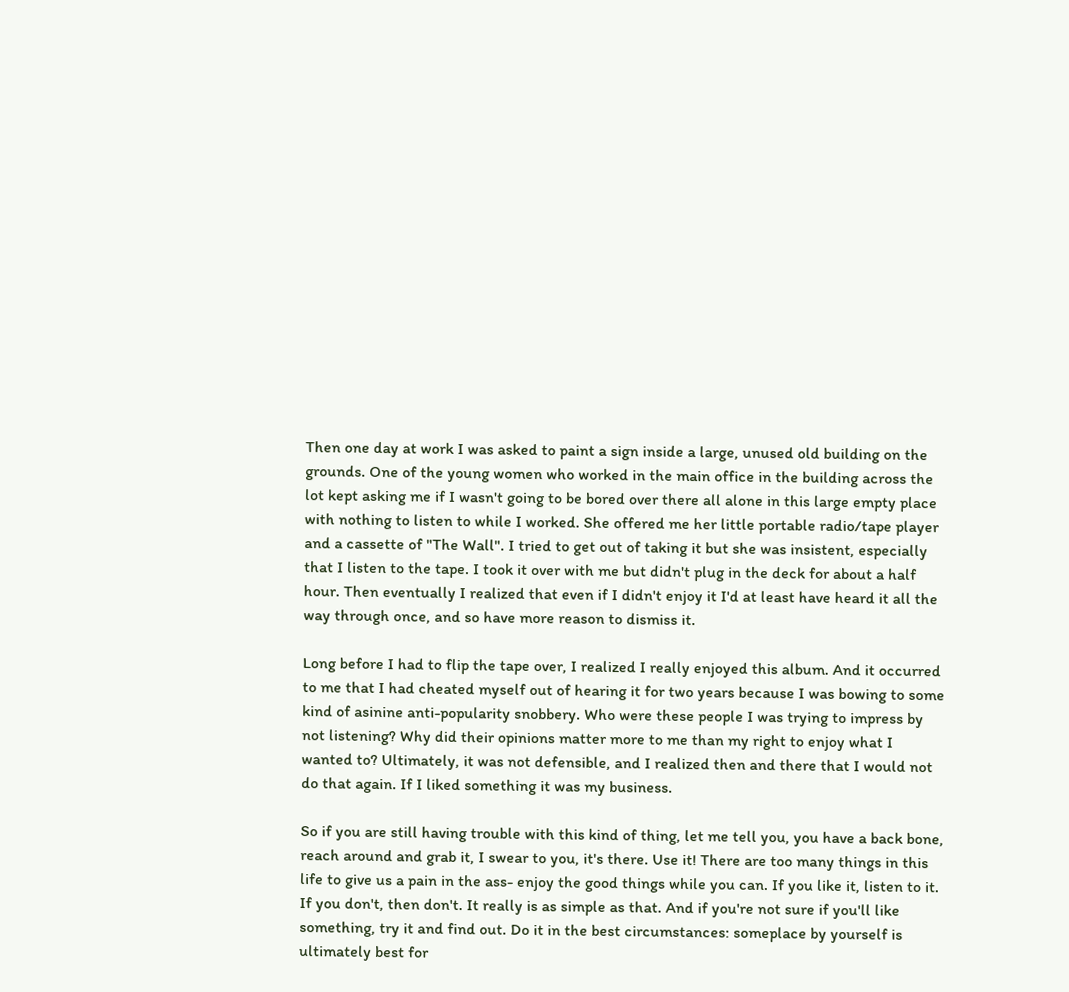Then one day at work I was asked to paint a sign inside a large, unused old building on the grounds. One of the young women who worked in the main office in the building across the lot kept asking me if I wasn't going to be bored over there all alone in this large empty place with nothing to listen to while I worked. She offered me her little portable radio/tape player and a cassette of "The Wall". I tried to get out of taking it but she was insistent, especially that I listen to the tape. I took it over with me but didn't plug in the deck for about a half hour. Then eventually I realized that even if I didn't enjoy it I'd at least have heard it all the way through once, and so have more reason to dismiss it.

Long before I had to flip the tape over, I realized I really enjoyed this album. And it occurred to me that I had cheated myself out of hearing it for two years because I was bowing to some kind of asinine anti-popularity snobbery. Who were these people I was trying to impress by not listening? Why did their opinions matter more to me than my right to enjoy what I wanted to? Ultimately, it was not defensible, and I realized then and there that I would not do that again. If I liked something it was my business.

So if you are still having trouble with this kind of thing, let me tell you, you have a back bone, reach around and grab it, I swear to you, it's there. Use it! There are too many things in this life to give us a pain in the ass- enjoy the good things while you can. If you like it, listen to it. If you don't, then don't. It really is as simple as that. And if you're not sure if you'll like something, try it and find out. Do it in the best circumstances: someplace by yourself is ultimately best for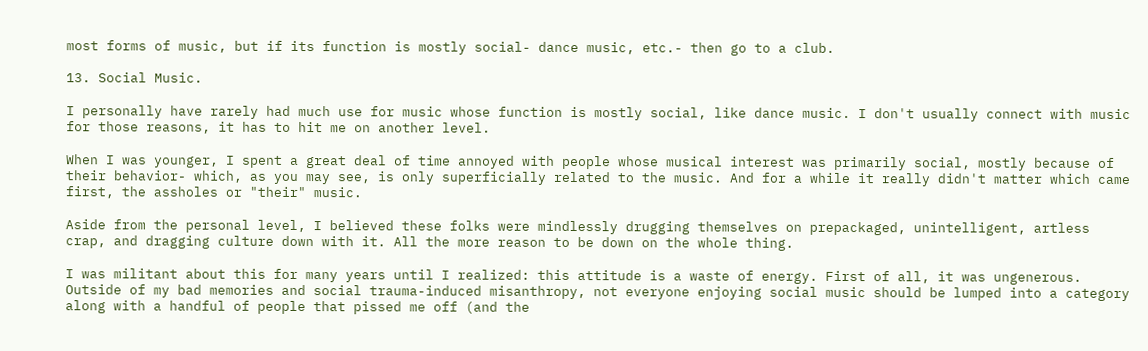most forms of music, but if its function is mostly social- dance music, etc.- then go to a club.

13. Social Music.

I personally have rarely had much use for music whose function is mostly social, like dance music. I don't usually connect with music for those reasons, it has to hit me on another level.

When I was younger, I spent a great deal of time annoyed with people whose musical interest was primarily social, mostly because of their behavior- which, as you may see, is only superficially related to the music. And for a while it really didn't matter which came first, the assholes or "their" music.

Aside from the personal level, I believed these folks were mindlessly drugging themselves on prepackaged, unintelligent, artless crap, and dragging culture down with it. All the more reason to be down on the whole thing.

I was militant about this for many years until I realized: this attitude is a waste of energy. First of all, it was ungenerous. Outside of my bad memories and social trauma-induced misanthropy, not everyone enjoying social music should be lumped into a category along with a handful of people that pissed me off (and the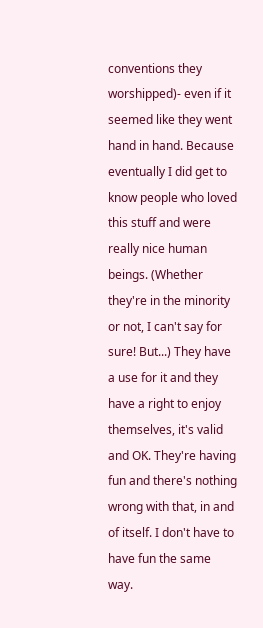conventions they worshipped)- even if it seemed like they went hand in hand. Because eventually I did get to know people who loved this stuff and were really nice human beings. (Whether they're in the minority or not, I can't say for sure! But...) They have a use for it and they have a right to enjoy themselves, it's valid and OK. They're having fun and there's nothing wrong with that, in and of itself. I don't have to have fun the same way.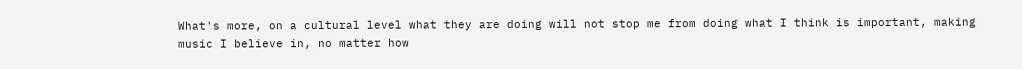What's more, on a cultural level what they are doing will not stop me from doing what I think is important, making music I believe in, no matter how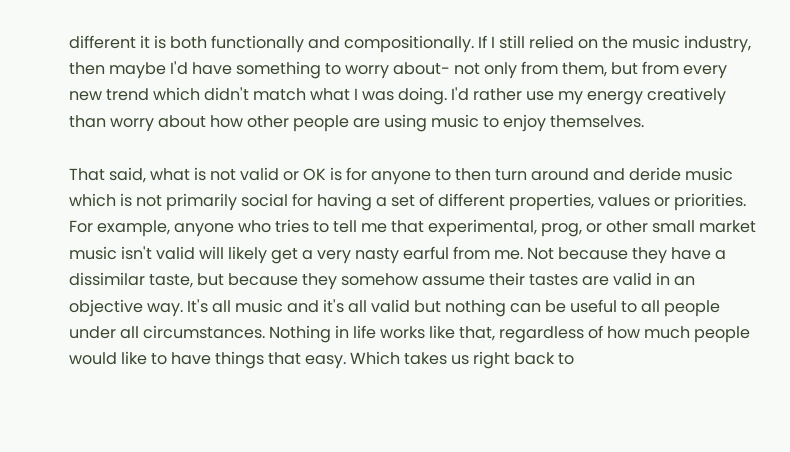different it is both functionally and compositionally. If I still relied on the music industry, then maybe I'd have something to worry about- not only from them, but from every new trend which didn't match what I was doing. I'd rather use my energy creatively than worry about how other people are using music to enjoy themselves.

That said, what is not valid or OK is for anyone to then turn around and deride music which is not primarily social for having a set of different properties, values or priorities. For example, anyone who tries to tell me that experimental, prog, or other small market music isn't valid will likely get a very nasty earful from me. Not because they have a dissimilar taste, but because they somehow assume their tastes are valid in an objective way. It's all music and it's all valid but nothing can be useful to all people under all circumstances. Nothing in life works like that, regardless of how much people would like to have things that easy. Which takes us right back to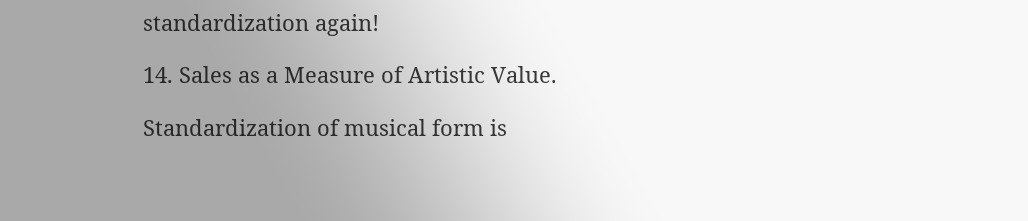standardization again!

14. Sales as a Measure of Artistic Value.

Standardization of musical form is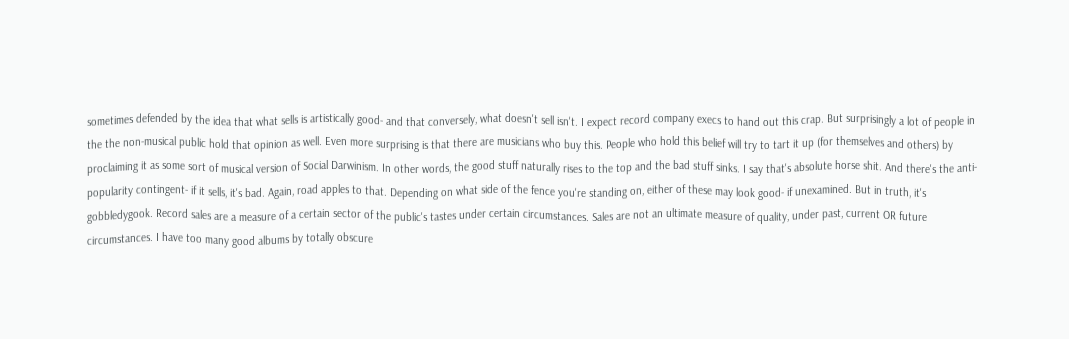sometimes defended by the idea that what sells is artistically good- and that conversely, what doesn't sell isn't. I expect record company execs to hand out this crap. But surprisingly a lot of people in the the non-musical public hold that opinion as well. Even more surprising is that there are musicians who buy this. People who hold this belief will try to tart it up (for themselves and others) by proclaiming it as some sort of musical version of Social Darwinism. In other words, the good stuff naturally rises to the top and the bad stuff sinks. I say that's absolute horse shit. And there's the anti-popularity contingent- if it sells, it's bad. Again, road apples to that. Depending on what side of the fence you're standing on, either of these may look good- if unexamined. But in truth, it's gobbledygook. Record sales are a measure of a certain sector of the public's tastes under certain circumstances. Sales are not an ultimate measure of quality, under past, current OR future circumstances. I have too many good albums by totally obscure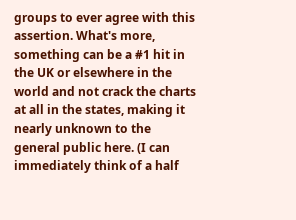groups to ever agree with this assertion. What's more, something can be a #1 hit in the UK or elsewhere in the world and not crack the charts at all in the states, making it nearly unknown to the general public here. (I can immediately think of a half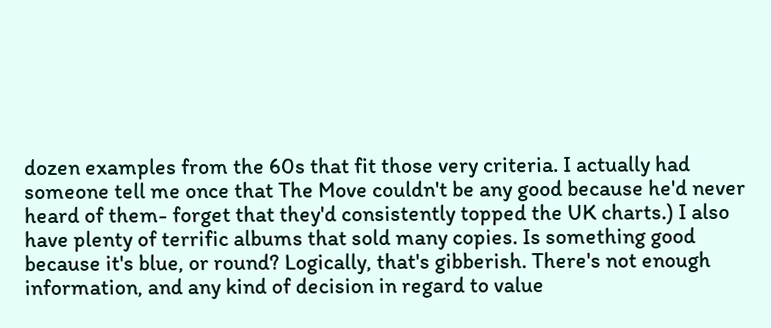dozen examples from the 60s that fit those very criteria. I actually had someone tell me once that The Move couldn't be any good because he'd never heard of them- forget that they'd consistently topped the UK charts.) I also have plenty of terrific albums that sold many copies. Is something good because it's blue, or round? Logically, that's gibberish. There's not enough information, and any kind of decision in regard to value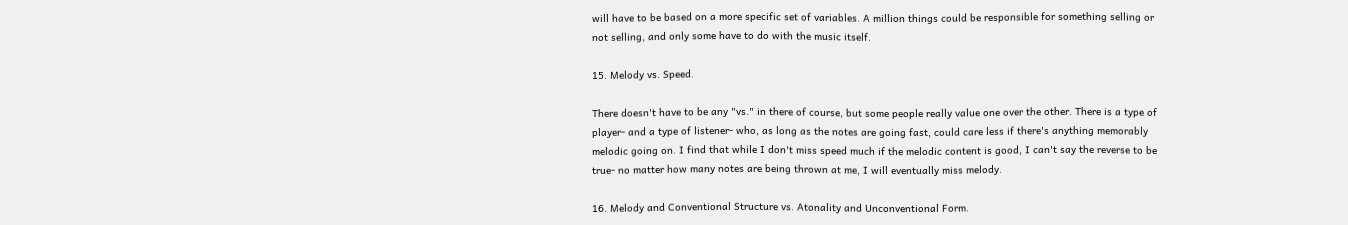will have to be based on a more specific set of variables. A million things could be responsible for something selling or not selling, and only some have to do with the music itself.

15. Melody vs. Speed.

There doesn't have to be any "vs." in there of course, but some people really value one over the other. There is a type of player- and a type of listener- who, as long as the notes are going fast, could care less if there's anything memorably melodic going on. I find that while I don't miss speed much if the melodic content is good, I can't say the reverse to be true- no matter how many notes are being thrown at me, I will eventually miss melody.

16. Melody and Conventional Structure vs. Atonality and Unconventional Form.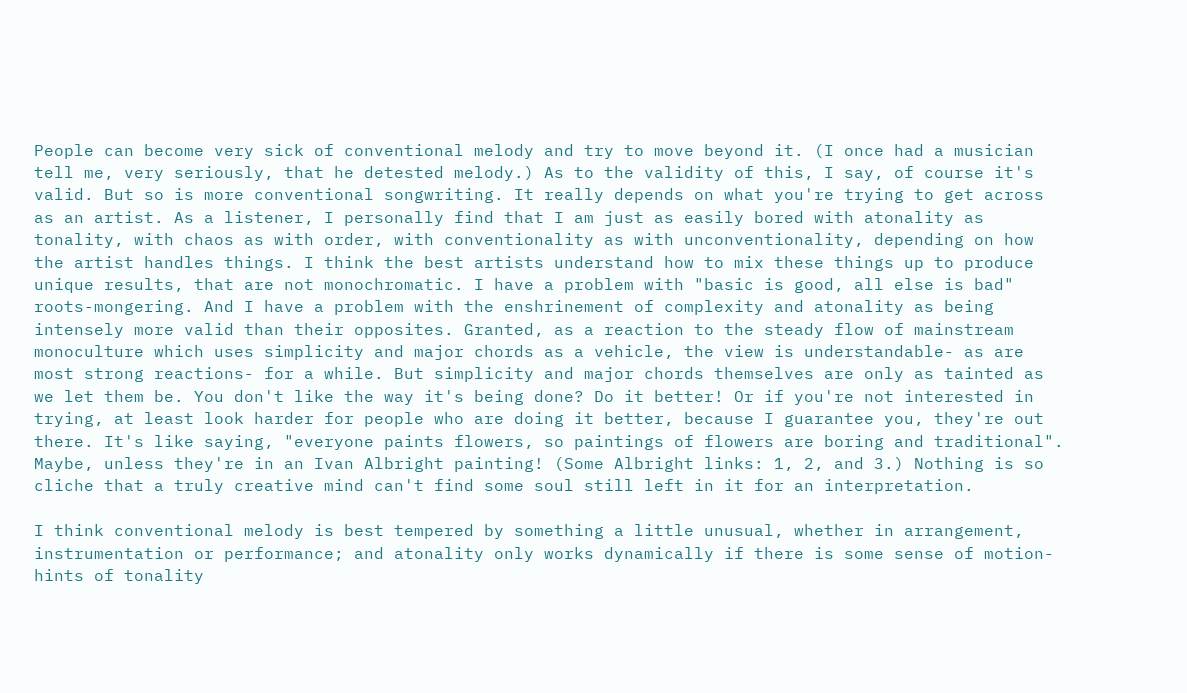People can become very sick of conventional melody and try to move beyond it. (I once had a musician tell me, very seriously, that he detested melody.) As to the validity of this, I say, of course it's valid. But so is more conventional songwriting. It really depends on what you're trying to get across as an artist. As a listener, I personally find that I am just as easily bored with atonality as tonality, with chaos as with order, with conventionality as with unconventionality, depending on how the artist handles things. I think the best artists understand how to mix these things up to produce unique results, that are not monochromatic. I have a problem with "basic is good, all else is bad" roots-mongering. And I have a problem with the enshrinement of complexity and atonality as being intensely more valid than their opposites. Granted, as a reaction to the steady flow of mainstream monoculture which uses simplicity and major chords as a vehicle, the view is understandable- as are most strong reactions- for a while. But simplicity and major chords themselves are only as tainted as we let them be. You don't like the way it's being done? Do it better! Or if you're not interested in trying, at least look harder for people who are doing it better, because I guarantee you, they're out there. It's like saying, "everyone paints flowers, so paintings of flowers are boring and traditional". Maybe, unless they're in an Ivan Albright painting! (Some Albright links: 1, 2, and 3.) Nothing is so cliche that a truly creative mind can't find some soul still left in it for an interpretation.

I think conventional melody is best tempered by something a little unusual, whether in arrangement, instrumentation or performance; and atonality only works dynamically if there is some sense of motion- hints of tonality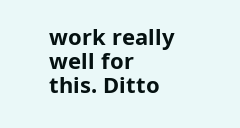work really well for this. Ditto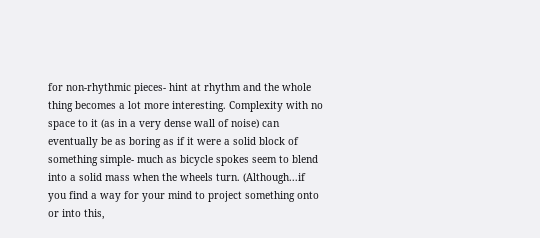for non-rhythmic pieces- hint at rhythm and the whole thing becomes a lot more interesting. Complexity with no space to it (as in a very dense wall of noise) can eventually be as boring as if it were a solid block of something simple- much as bicycle spokes seem to blend into a solid mass when the wheels turn. (Although...if you find a way for your mind to project something onto or into this,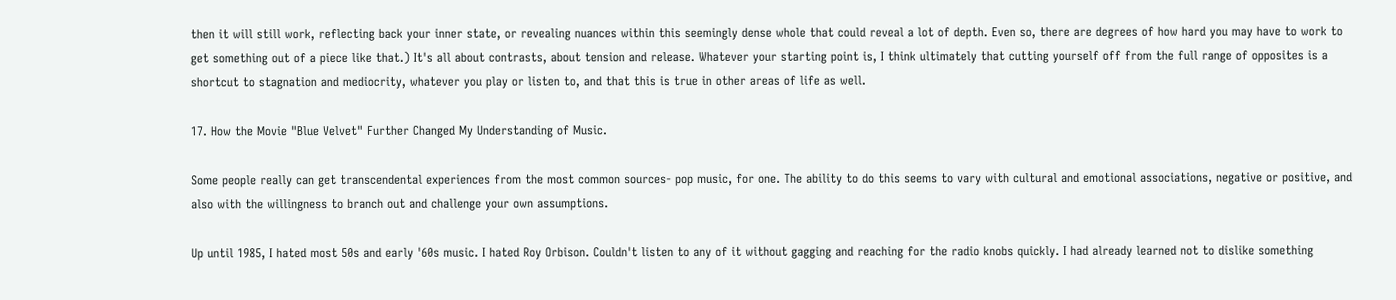then it will still work, reflecting back your inner state, or revealing nuances within this seemingly dense whole that could reveal a lot of depth. Even so, there are degrees of how hard you may have to work to get something out of a piece like that.) It's all about contrasts, about tension and release. Whatever your starting point is, I think ultimately that cutting yourself off from the full range of opposites is a shortcut to stagnation and mediocrity, whatever you play or listen to, and that this is true in other areas of life as well.

17. How the Movie "Blue Velvet" Further Changed My Understanding of Music.

Some people really can get transcendental experiences from the most common sources- pop music, for one. The ability to do this seems to vary with cultural and emotional associations, negative or positive, and also with the willingness to branch out and challenge your own assumptions.

Up until 1985, I hated most 50s and early '60s music. I hated Roy Orbison. Couldn't listen to any of it without gagging and reaching for the radio knobs quickly. I had already learned not to dislike something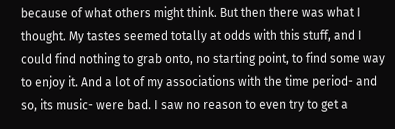because of what others might think. But then there was what I thought. My tastes seemed totally at odds with this stuff, and I could find nothing to grab onto, no starting point, to find some way to enjoy it. And a lot of my associations with the time period- and so, its music- were bad. I saw no reason to even try to get a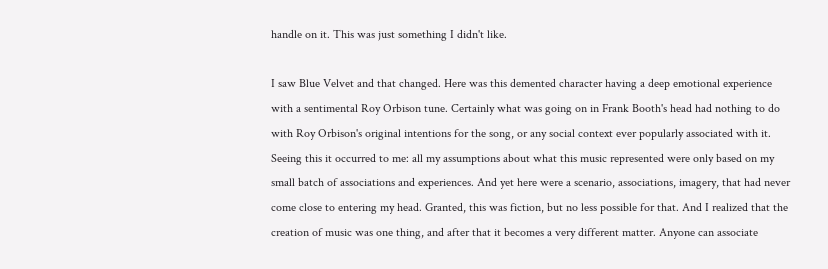handle on it. This was just something I didn't like.

I saw Blue Velvet and that changed. Here was this demented character having a deep emotional experience with a sentimental Roy Orbison tune. Certainly what was going on in Frank Booth's head had nothing to do with Roy Orbison's original intentions for the song, or any social context ever popularly associated with it. Seeing this it occurred to me: all my assumptions about what this music represented were only based on my small batch of associations and experiences. And yet here were a scenario, associations, imagery, that had never come close to entering my head. Granted, this was fiction, but no less possible for that. And I realized that the creation of music was one thing, and after that it becomes a very different matter. Anyone can associate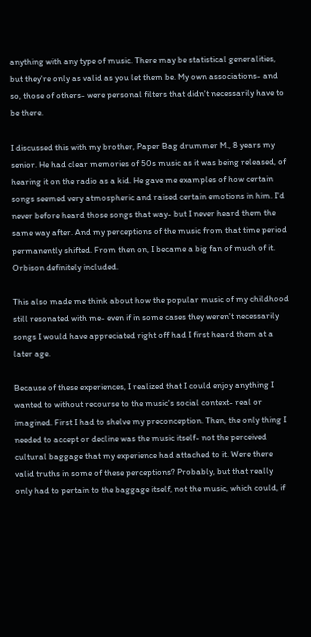anything with any type of music. There may be statistical generalities, but they're only as valid as you let them be. My own associations- and so, those of others- were personal filters that didn't necessarily have to be there.

I discussed this with my brother, Paper Bag drummer M., 8 years my senior. He had clear memories of 50s music as it was being released, of hearing it on the radio as a kid. He gave me examples of how certain songs seemed very atmospheric and raised certain emotions in him. I'd never before heard those songs that way- but I never heard them the same way after. And my perceptions of the music from that time period permanently shifted. From then on, I became a big fan of much of it. Orbison definitely included.

This also made me think about how the popular music of my childhood still resonated with me- even if in some cases they weren't necessarily songs I would have appreciated right off had I first heard them at a later age.

Because of these experiences, I realized that I could enjoy anything I wanted to without recourse to the music's social context- real or imagined. First I had to shelve my preconception. Then, the only thing I needed to accept or decline was the music itself- not the perceived cultural baggage that my experience had attached to it. Were there valid truths in some of these perceptions? Probably, but that really only had to pertain to the baggage itself, not the music, which could, if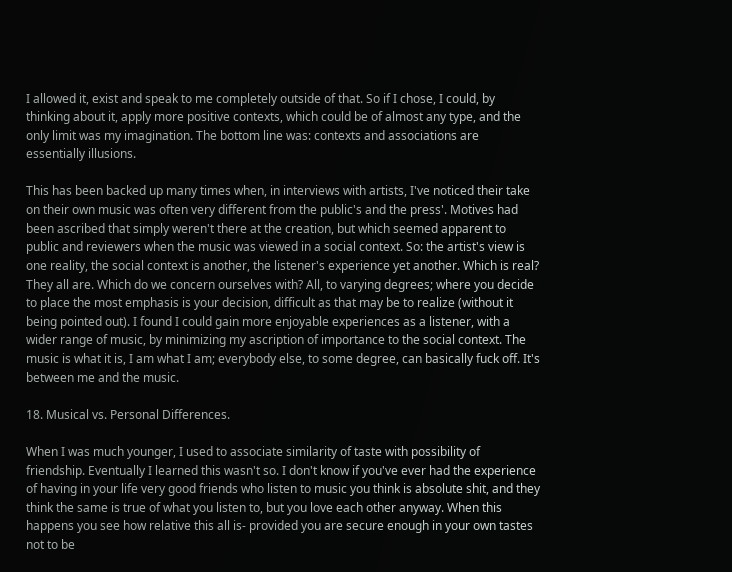I allowed it, exist and speak to me completely outside of that. So if I chose, I could, by thinking about it, apply more positive contexts, which could be of almost any type, and the only limit was my imagination. The bottom line was: contexts and associations are essentially illusions.

This has been backed up many times when, in interviews with artists, I've noticed their take on their own music was often very different from the public's and the press'. Motives had been ascribed that simply weren't there at the creation, but which seemed apparent to public and reviewers when the music was viewed in a social context. So: the artist's view is one reality, the social context is another, the listener's experience yet another. Which is real? They all are. Which do we concern ourselves with? All, to varying degrees; where you decide to place the most emphasis is your decision, difficult as that may be to realize (without it being pointed out). I found I could gain more enjoyable experiences as a listener, with a wider range of music, by minimizing my ascription of importance to the social context. The music is what it is, I am what I am; everybody else, to some degree, can basically fuck off. It's between me and the music.

18. Musical vs. Personal Differences.

When I was much younger, I used to associate similarity of taste with possibility of friendship. Eventually I learned this wasn't so. I don't know if you've ever had the experience of having in your life very good friends who listen to music you think is absolute shit, and they think the same is true of what you listen to, but you love each other anyway. When this happens you see how relative this all is- provided you are secure enough in your own tastes not to be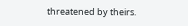threatened by theirs.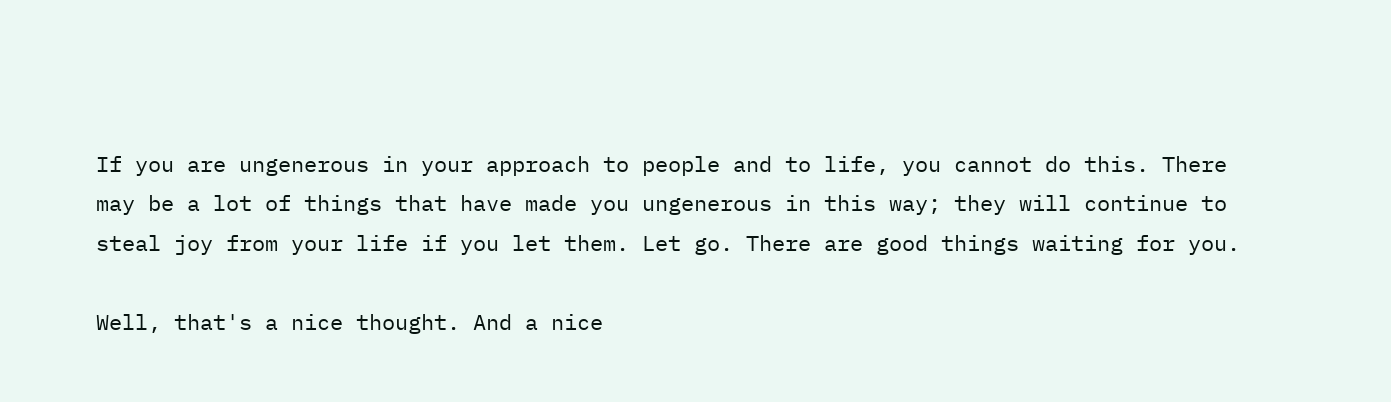If you are ungenerous in your approach to people and to life, you cannot do this. There may be a lot of things that have made you ungenerous in this way; they will continue to steal joy from your life if you let them. Let go. There are good things waiting for you.

Well, that's a nice thought. And a nice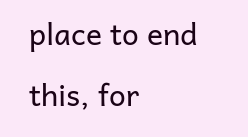place to end this, for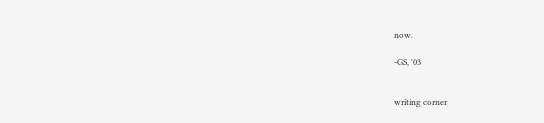now.

-GS, '03


writing corner